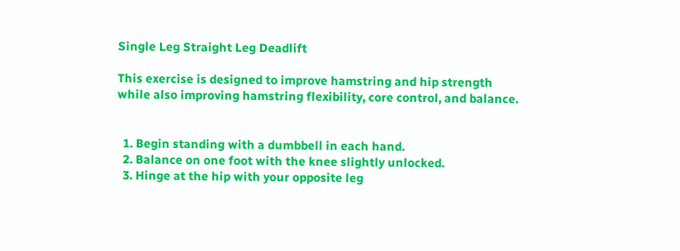Single Leg Straight Leg Deadlift

This exercise is designed to improve hamstring and hip strength while also improving hamstring flexibility, core control, and balance.


  1. Begin standing with a dumbbell in each hand.
  2. Balance on one foot with the knee slightly unlocked.
  3. Hinge at the hip with your opposite leg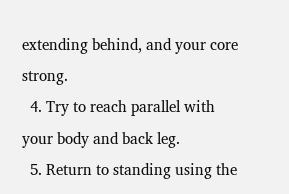extending behind, and your core strong.
  4. Try to reach parallel with your body and back leg.
  5. Return to standing using the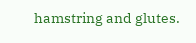hamstring and glutes.